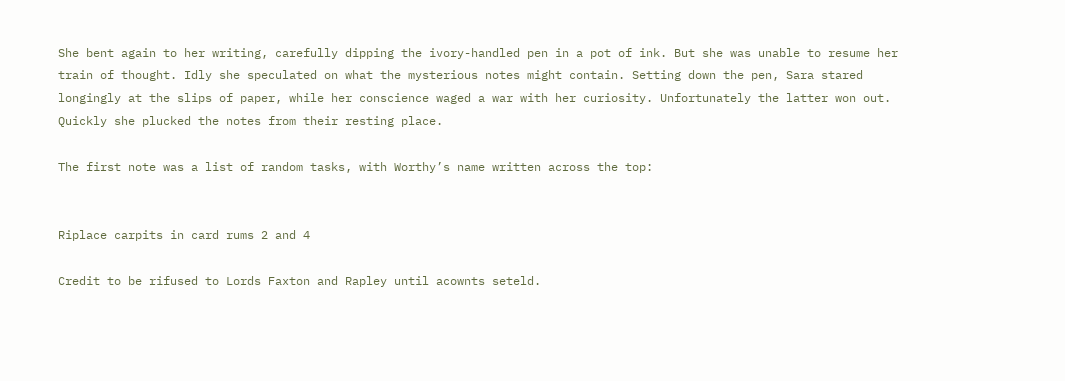She bent again to her writing, carefully dipping the ivory-handled pen in a pot of ink. But she was unable to resume her train of thought. Idly she speculated on what the mysterious notes might contain. Setting down the pen, Sara stared longingly at the slips of paper, while her conscience waged a war with her curiosity. Unfortunately the latter won out. Quickly she plucked the notes from their resting place.

The first note was a list of random tasks, with Worthy’s name written across the top:


Riplace carpits in card rums 2 and 4

Credit to be rifused to Lords Faxton and Rapley until acownts seteld.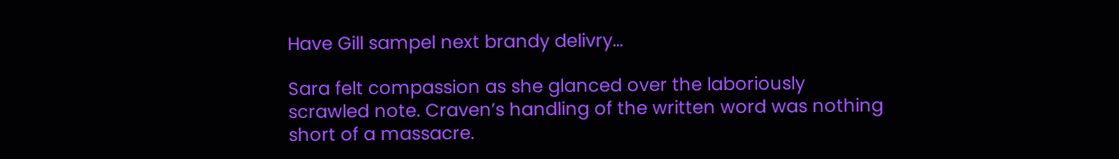Have Gill sampel next brandy delivry…

Sara felt compassion as she glanced over the laboriously scrawled note. Craven’s handling of the written word was nothing short of a massacre.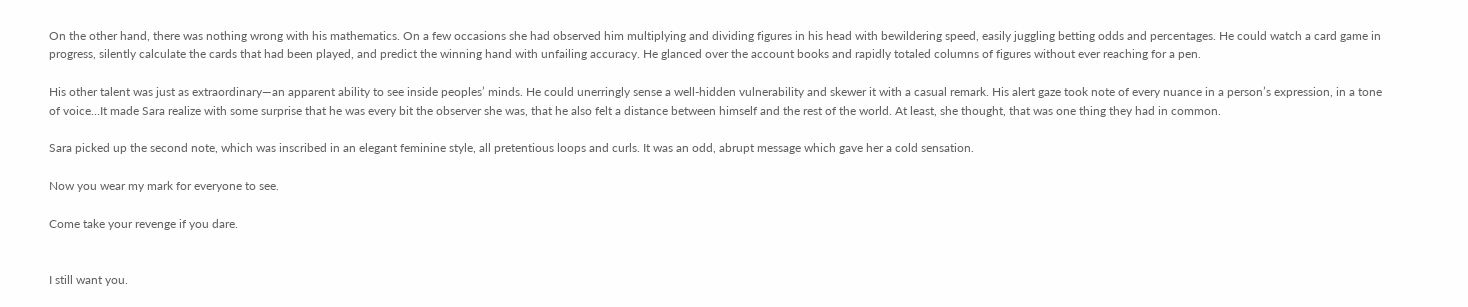On the other hand, there was nothing wrong with his mathematics. On a few occasions she had observed him multiplying and dividing figures in his head with bewildering speed, easily juggling betting odds and percentages. He could watch a card game in progress, silently calculate the cards that had been played, and predict the winning hand with unfailing accuracy. He glanced over the account books and rapidly totaled columns of figures without ever reaching for a pen.

His other talent was just as extraordinary—an apparent ability to see inside peoples’ minds. He could unerringly sense a well-hidden vulnerability and skewer it with a casual remark. His alert gaze took note of every nuance in a person’s expression, in a tone of voice…It made Sara realize with some surprise that he was every bit the observer she was, that he also felt a distance between himself and the rest of the world. At least, she thought, that was one thing they had in common.

Sara picked up the second note, which was inscribed in an elegant feminine style, all pretentious loops and curls. It was an odd, abrupt message which gave her a cold sensation.

Now you wear my mark for everyone to see.

Come take your revenge if you dare.


I still want you.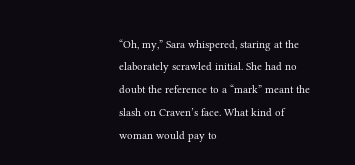“Oh, my,” Sara whispered, staring at the elaborately scrawled initial. She had no doubt the reference to a “mark” meant the slash on Craven’s face. What kind of woman would pay to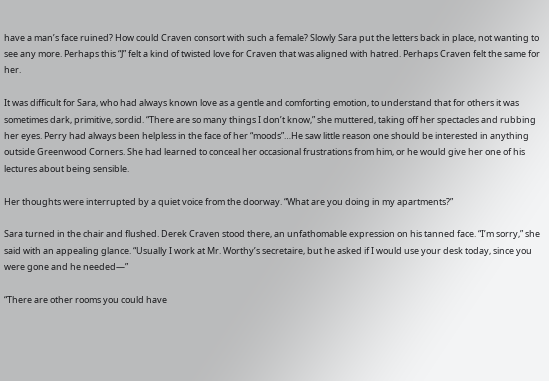have a man’s face ruined? How could Craven consort with such a female? Slowly Sara put the letters back in place, not wanting to see any more. Perhaps this “J” felt a kind of twisted love for Craven that was aligned with hatred. Perhaps Craven felt the same for her.

It was difficult for Sara, who had always known love as a gentle and comforting emotion, to understand that for others it was sometimes dark, primitive, sordid. “There are so many things I don’t know,” she muttered, taking off her spectacles and rubbing her eyes. Perry had always been helpless in the face of her “moods”…He saw little reason one should be interested in anything outside Greenwood Corners. She had learned to conceal her occasional frustrations from him, or he would give her one of his lectures about being sensible.

Her thoughts were interrupted by a quiet voice from the doorway. “What are you doing in my apartments?”

Sara turned in the chair and flushed. Derek Craven stood there, an unfathomable expression on his tanned face. “I’m sorry,” she said with an appealing glance. “Usually I work at Mr. Worthy’s secretaire, but he asked if I would use your desk today, since you were gone and he needed—”

“There are other rooms you could have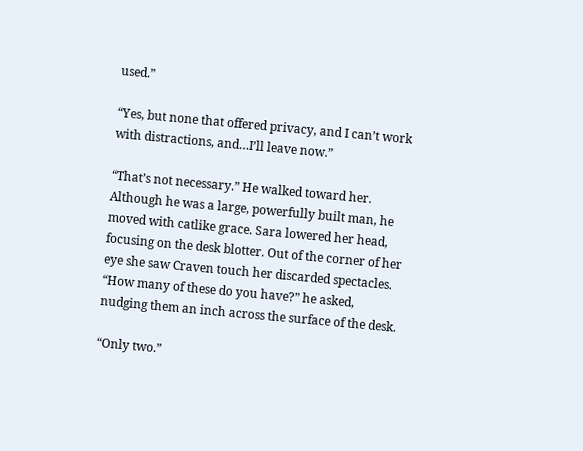used.”

“Yes, but none that offered privacy, and I can’t work with distractions, and…I’ll leave now.”

“That’s not necessary.” He walked toward her. Although he was a large, powerfully built man, he moved with catlike grace. Sara lowered her head, focusing on the desk blotter. Out of the corner of her eye she saw Craven touch her discarded spectacles. “How many of these do you have?” he asked, nudging them an inch across the surface of the desk.

“Only two.”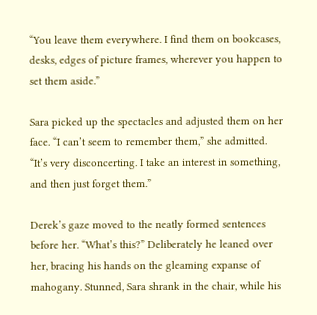“You leave them everywhere. I find them on bookcases, desks, edges of picture frames, wherever you happen to set them aside.”

Sara picked up the spectacles and adjusted them on her face. “I can’t seem to remember them,” she admitted. “It’s very disconcerting. I take an interest in something, and then just forget them.”

Derek’s gaze moved to the neatly formed sentences before her. “What’s this?” Deliberately he leaned over her, bracing his hands on the gleaming expanse of mahogany. Stunned, Sara shrank in the chair, while his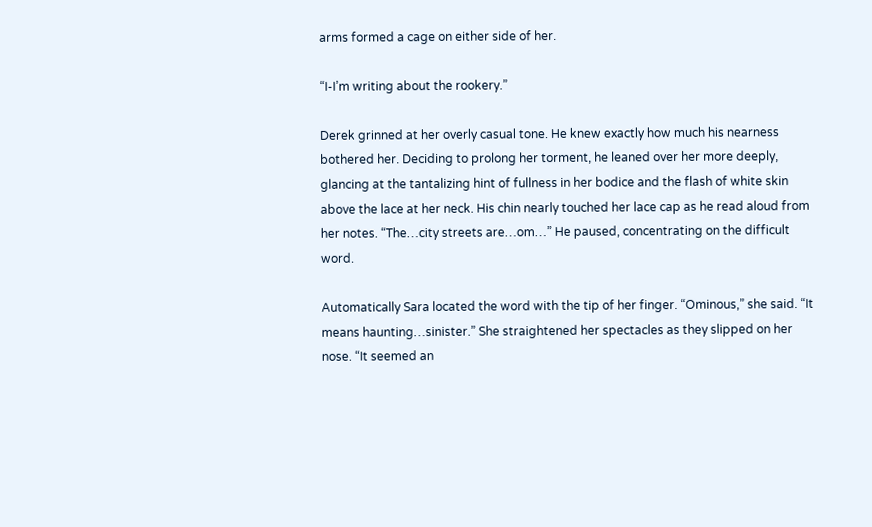arms formed a cage on either side of her.

“I-I’m writing about the rookery.”

Derek grinned at her overly casual tone. He knew exactly how much his nearness bothered her. Deciding to prolong her torment, he leaned over her more deeply, glancing at the tantalizing hint of fullness in her bodice and the flash of white skin above the lace at her neck. His chin nearly touched her lace cap as he read aloud from her notes. “The…city streets are…om…” He paused, concentrating on the difficult word.

Automatically Sara located the word with the tip of her finger. “Ominous,” she said. “It means haunting…sinister.” She straightened her spectacles as they slipped on her nose. “It seemed an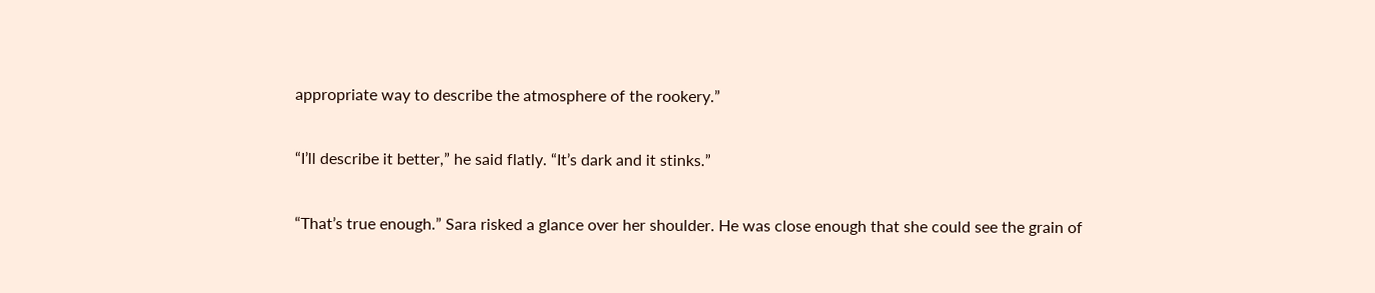appropriate way to describe the atmosphere of the rookery.”

“I’ll describe it better,” he said flatly. “It’s dark and it stinks.”

“That’s true enough.” Sara risked a glance over her shoulder. He was close enough that she could see the grain of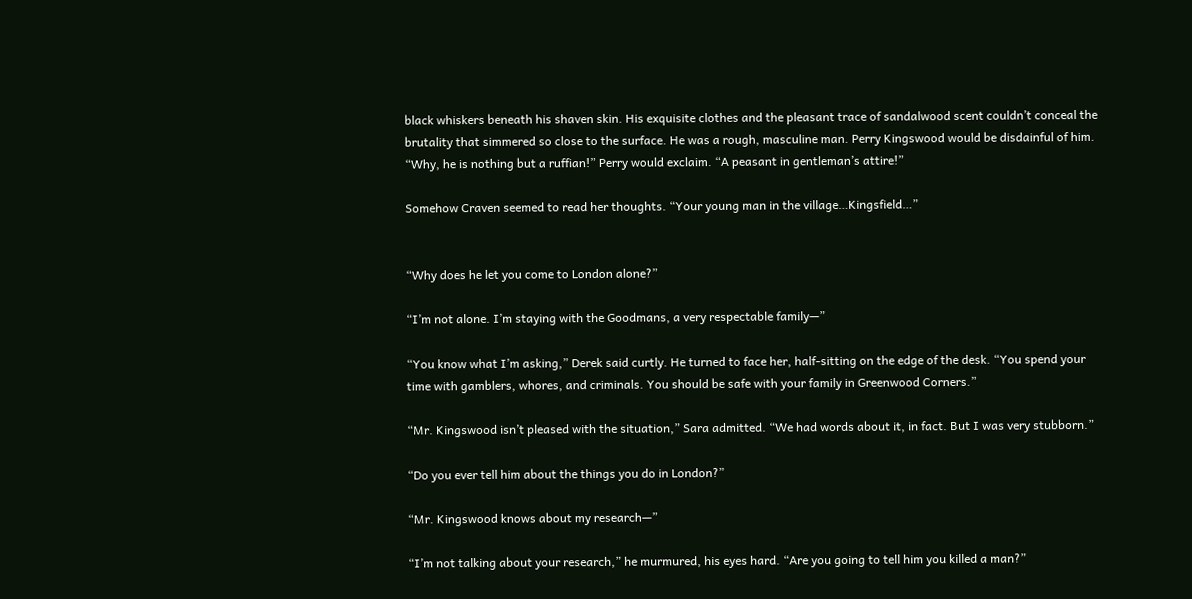black whiskers beneath his shaven skin. His exquisite clothes and the pleasant trace of sandalwood scent couldn’t conceal the brutality that simmered so close to the surface. He was a rough, masculine man. Perry Kingswood would be disdainful of him. “Why, he is nothing but a ruffian!” Perry would exclaim. “A peasant in gentleman’s attire!”

Somehow Craven seemed to read her thoughts. “Your young man in the village…Kingsfield…”


“Why does he let you come to London alone?”

“I’m not alone. I’m staying with the Goodmans, a very respectable family—”

“You know what I’m asking,” Derek said curtly. He turned to face her, half-sitting on the edge of the desk. “You spend your time with gamblers, whores, and criminals. You should be safe with your family in Greenwood Corners.”

“Mr. Kingswood isn’t pleased with the situation,” Sara admitted. “We had words about it, in fact. But I was very stubborn.”

“Do you ever tell him about the things you do in London?”

“Mr. Kingswood knows about my research—”

“I’m not talking about your research,” he murmured, his eyes hard. “Are you going to tell him you killed a man?”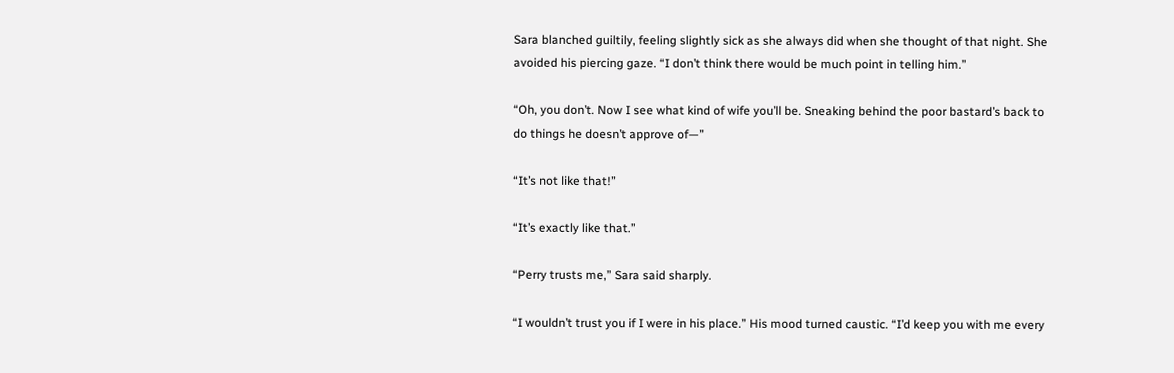Sara blanched guiltily, feeling slightly sick as she always did when she thought of that night. She avoided his piercing gaze. “I don’t think there would be much point in telling him.”

“Oh, you don’t. Now I see what kind of wife you’ll be. Sneaking behind the poor bastard’s back to do things he doesn’t approve of—”

“It’s not like that!”

“It’s exactly like that.”

“Perry trusts me,” Sara said sharply.

“I wouldn’t trust you if I were in his place.” His mood turned caustic. “I’d keep you with me every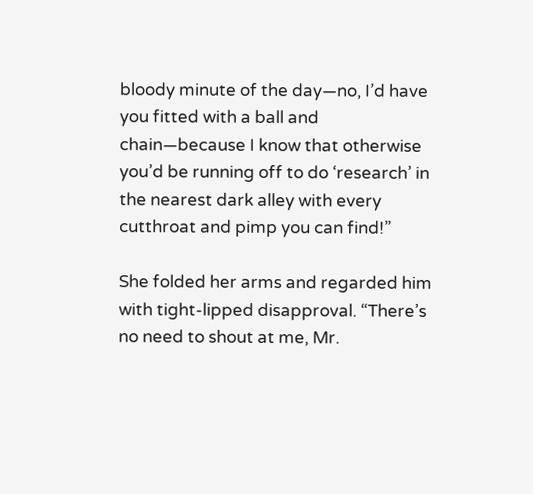bloody minute of the day—no, I’d have you fitted with a ball and chain—because I know that otherwise you’d be running off to do ‘research’ in the nearest dark alley with every cutthroat and pimp you can find!”

She folded her arms and regarded him with tight-lipped disapproval. “There’s no need to shout at me, Mr.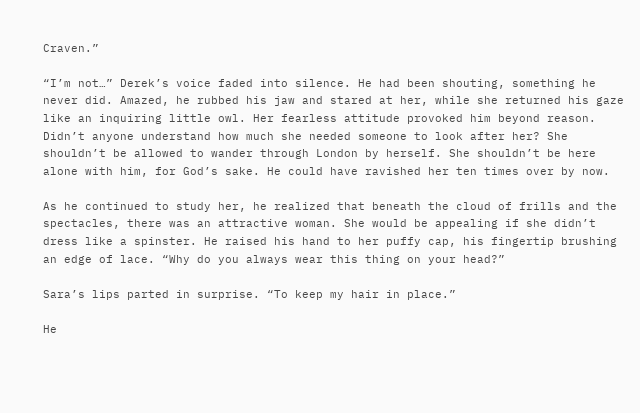Craven.”

“I’m not…” Derek’s voice faded into silence. He had been shouting, something he never did. Amazed, he rubbed his jaw and stared at her, while she returned his gaze like an inquiring little owl. Her fearless attitude provoked him beyond reason. Didn’t anyone understand how much she needed someone to look after her? She shouldn’t be allowed to wander through London by herself. She shouldn’t be here alone with him, for God’s sake. He could have ravished her ten times over by now.

As he continued to study her, he realized that beneath the cloud of frills and the spectacles, there was an attractive woman. She would be appealing if she didn’t dress like a spinster. He raised his hand to her puffy cap, his fingertip brushing an edge of lace. “Why do you always wear this thing on your head?”

Sara’s lips parted in surprise. “To keep my hair in place.”

He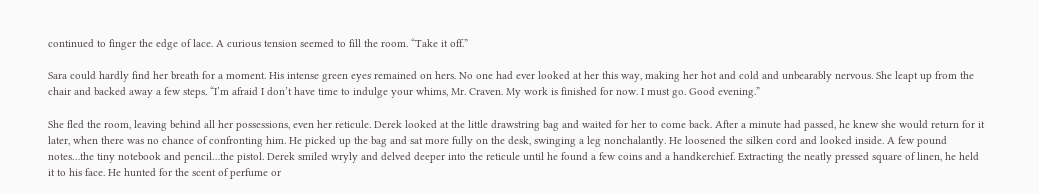continued to finger the edge of lace. A curious tension seemed to fill the room. “Take it off.”

Sara could hardly find her breath for a moment. His intense green eyes remained on hers. No one had ever looked at her this way, making her hot and cold and unbearably nervous. She leapt up from the chair and backed away a few steps. “I’m afraid I don’t have time to indulge your whims, Mr. Craven. My work is finished for now. I must go. Good evening.”

She fled the room, leaving behind all her possessions, even her reticule. Derek looked at the little drawstring bag and waited for her to come back. After a minute had passed, he knew she would return for it later, when there was no chance of confronting him. He picked up the bag and sat more fully on the desk, swinging a leg nonchalantly. He loosened the silken cord and looked inside. A few pound notes…the tiny notebook and pencil…the pistol. Derek smiled wryly and delved deeper into the reticule until he found a few coins and a handkerchief. Extracting the neatly pressed square of linen, he held it to his face. He hunted for the scent of perfume or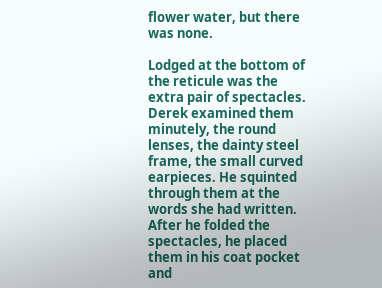flower water, but there was none.

Lodged at the bottom of the reticule was the extra pair of spectacles. Derek examined them minutely, the round lenses, the dainty steel frame, the small curved earpieces. He squinted through them at the words she had written. After he folded the spectacles, he placed them in his coat pocket and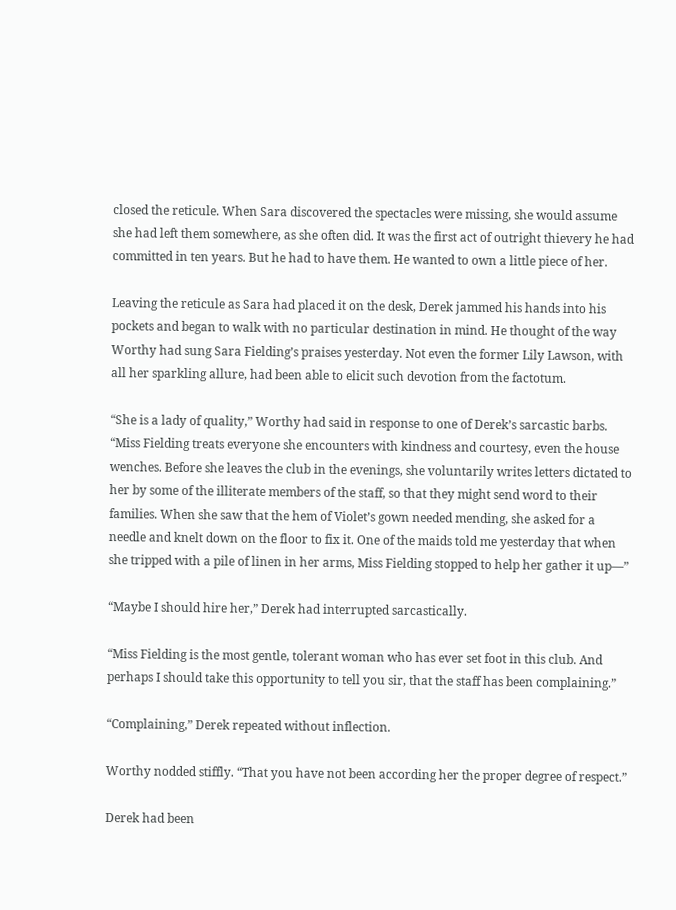closed the reticule. When Sara discovered the spectacles were missing, she would assume she had left them somewhere, as she often did. It was the first act of outright thievery he had committed in ten years. But he had to have them. He wanted to own a little piece of her.

Leaving the reticule as Sara had placed it on the desk, Derek jammed his hands into his pockets and began to walk with no particular destination in mind. He thought of the way Worthy had sung Sara Fielding’s praises yesterday. Not even the former Lily Lawson, with all her sparkling allure, had been able to elicit such devotion from the factotum.

“She is a lady of quality,” Worthy had said in response to one of Derek’s sarcastic barbs. “Miss Fielding treats everyone she encounters with kindness and courtesy, even the house wenches. Before she leaves the club in the evenings, she voluntarily writes letters dictated to her by some of the illiterate members of the staff, so that they might send word to their families. When she saw that the hem of Violet’s gown needed mending, she asked for a needle and knelt down on the floor to fix it. One of the maids told me yesterday that when she tripped with a pile of linen in her arms, Miss Fielding stopped to help her gather it up—”

“Maybe I should hire her,” Derek had interrupted sarcastically.

“Miss Fielding is the most gentle, tolerant woman who has ever set foot in this club. And perhaps I should take this opportunity to tell you sir, that the staff has been complaining.”

“Complaining,” Derek repeated without inflection.

Worthy nodded stiffly. “That you have not been according her the proper degree of respect.”

Derek had been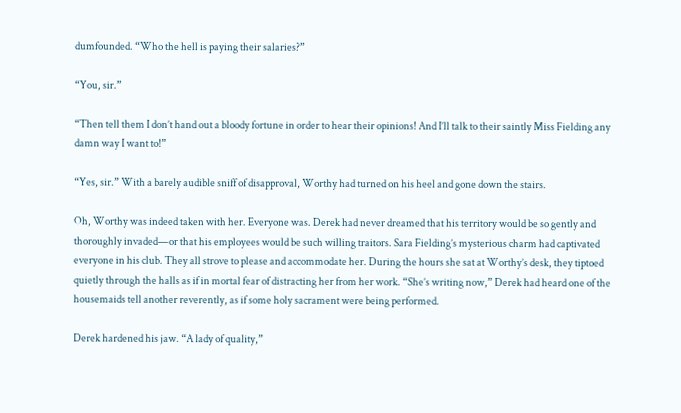dumfounded. “Who the hell is paying their salaries?”

“You, sir.”

“Then tell them I don’t hand out a bloody fortune in order to hear their opinions! And I’ll talk to their saintly Miss Fielding any damn way I want to!”

“Yes, sir.” With a barely audible sniff of disapproval, Worthy had turned on his heel and gone down the stairs.

Oh, Worthy was indeed taken with her. Everyone was. Derek had never dreamed that his territory would be so gently and thoroughly invaded—or that his employees would be such willing traitors. Sara Fielding’s mysterious charm had captivated everyone in his club. They all strove to please and accommodate her. During the hours she sat at Worthy’s desk, they tiptoed quietly through the halls as if in mortal fear of distracting her from her work. “She’s writing now,” Derek had heard one of the housemaids tell another reverently, as if some holy sacrament were being performed.

Derek hardened his jaw. “A lady of quality,”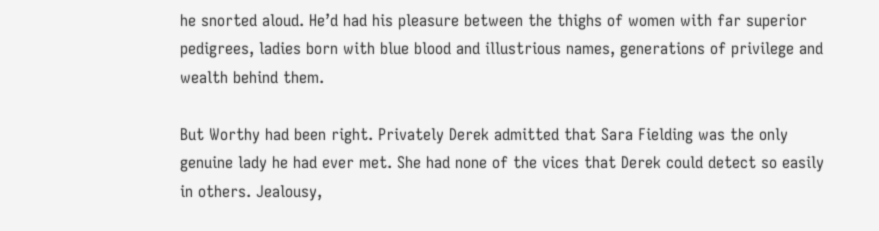he snorted aloud. He’d had his pleasure between the thighs of women with far superior pedigrees, ladies born with blue blood and illustrious names, generations of privilege and wealth behind them.

But Worthy had been right. Privately Derek admitted that Sara Fielding was the only genuine lady he had ever met. She had none of the vices that Derek could detect so easily in others. Jealousy,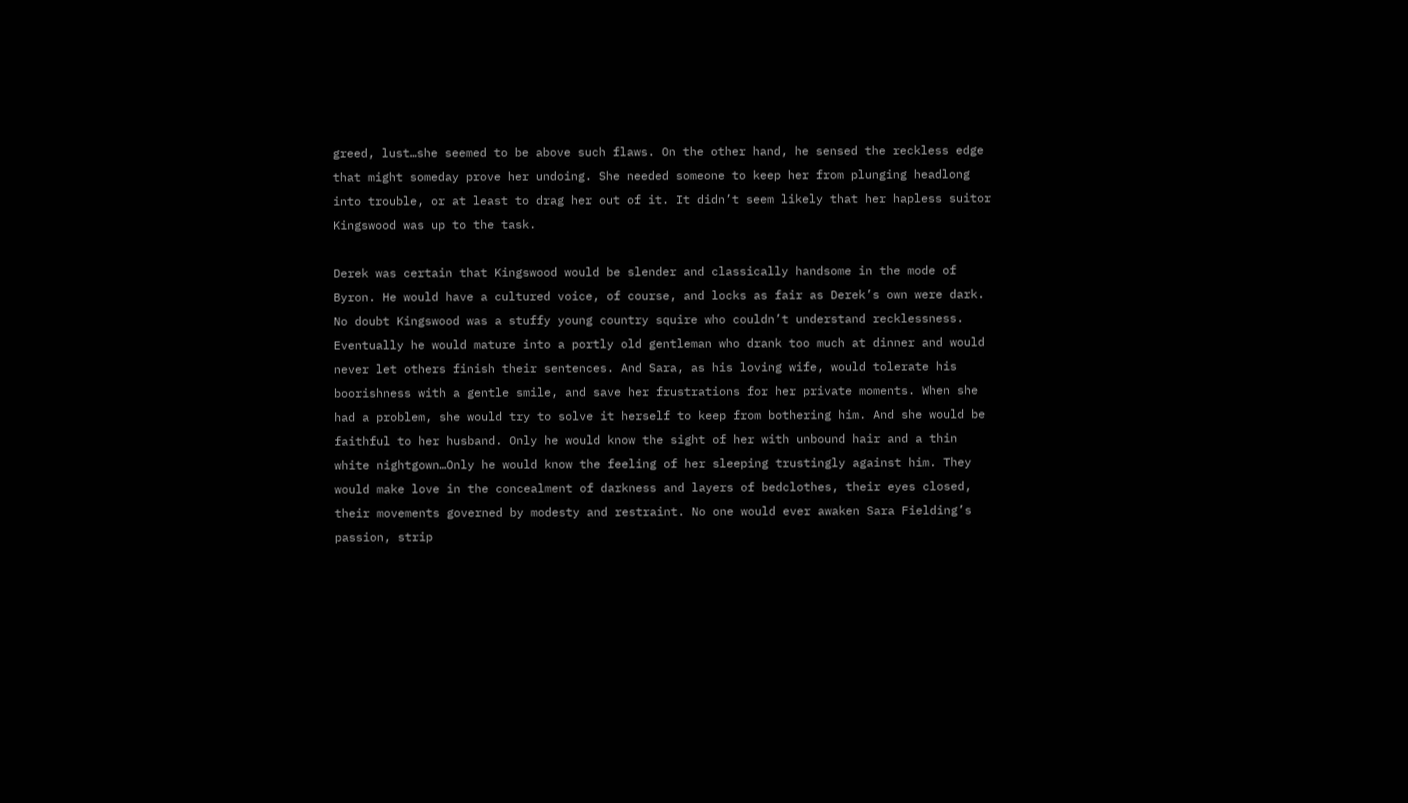greed, lust…she seemed to be above such flaws. On the other hand, he sensed the reckless edge that might someday prove her undoing. She needed someone to keep her from plunging headlong into trouble, or at least to drag her out of it. It didn’t seem likely that her hapless suitor Kingswood was up to the task.

Derek was certain that Kingswood would be slender and classically handsome in the mode of Byron. He would have a cultured voice, of course, and locks as fair as Derek’s own were dark. No doubt Kingswood was a stuffy young country squire who couldn’t understand recklessness. Eventually he would mature into a portly old gentleman who drank too much at dinner and would never let others finish their sentences. And Sara, as his loving wife, would tolerate his boorishness with a gentle smile, and save her frustrations for her private moments. When she had a problem, she would try to solve it herself to keep from bothering him. And she would be faithful to her husband. Only he would know the sight of her with unbound hair and a thin white nightgown…Only he would know the feeling of her sleeping trustingly against him. They would make love in the concealment of darkness and layers of bedclothes, their eyes closed, their movements governed by modesty and restraint. No one would ever awaken Sara Fielding’s passion, strip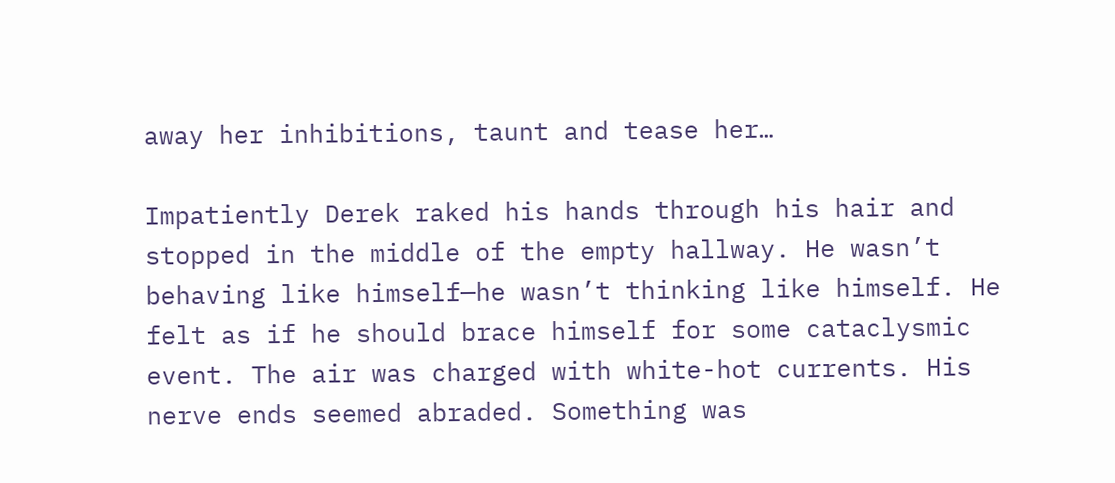away her inhibitions, taunt and tease her…

Impatiently Derek raked his hands through his hair and stopped in the middle of the empty hallway. He wasn’t behaving like himself—he wasn’t thinking like himself. He felt as if he should brace himself for some cataclysmic event. The air was charged with white-hot currents. His nerve ends seemed abraded. Something was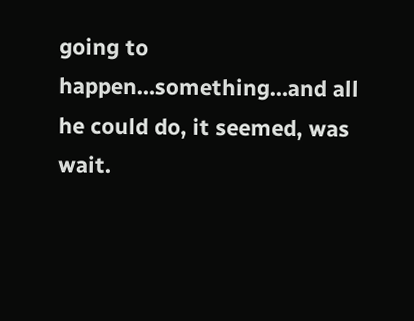going to happen…something…and all he could do, it seemed, was wait.